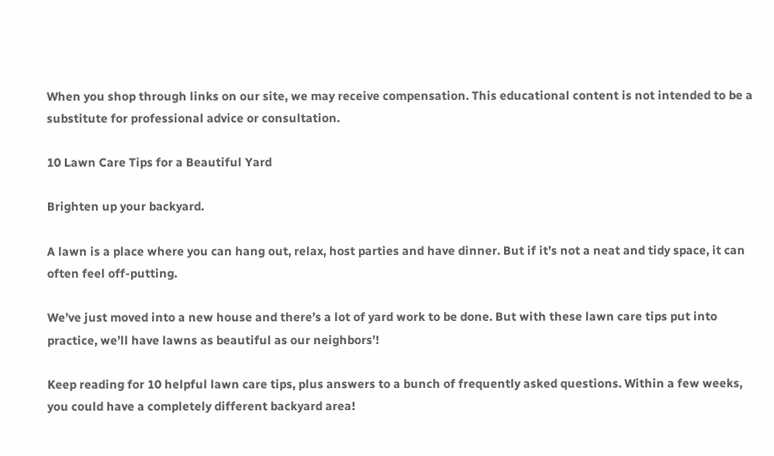When you shop through links on our site, we may receive compensation. This educational content is not intended to be a substitute for professional advice or consultation.

10 Lawn Care Tips for a Beautiful Yard

Brighten up your backyard.

A lawn is a place where you can hang out, relax, host parties and have dinner. But if it’s not a neat and tidy space, it can often feel off-putting.

We’ve just moved into a new house and there’s a lot of yard work to be done. But with these lawn care tips put into practice, we’ll have lawns as beautiful as our neighbors’!

Keep reading for 10 helpful lawn care tips, plus answers to a bunch of frequently asked questions. Within a few weeks, you could have a completely different backyard area!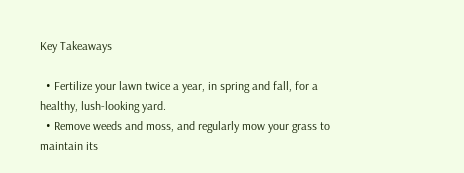Key Takeaways

  • Fertilize your lawn twice a year, in spring and fall, for a healthy, lush-looking yard.
  • Remove weeds and moss, and regularly mow your grass to maintain its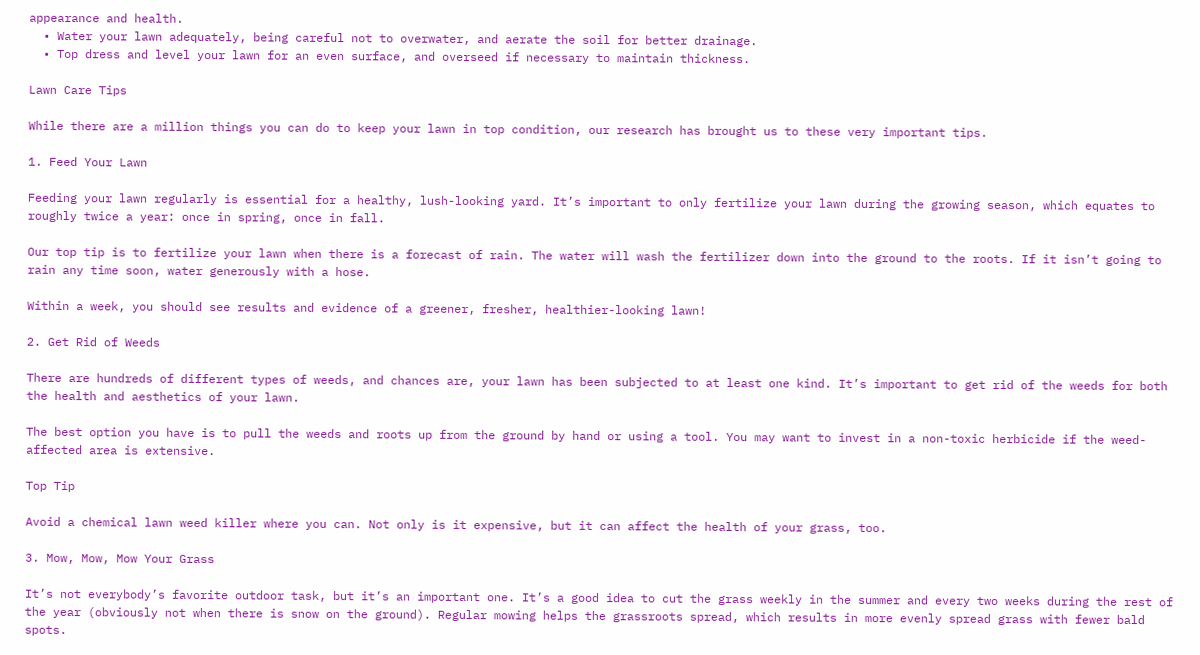appearance and health.
  • Water your lawn adequately, being careful not to overwater, and aerate the soil for better drainage.
  • Top dress and level your lawn for an even surface, and overseed if necessary to maintain thickness.

Lawn Care Tips

While there are a million things you can do to keep your lawn in top condition, our research has brought us to these very important tips.

1. Feed Your Lawn

Feeding your lawn regularly is essential for a healthy, lush-looking yard. It’s important to only fertilize your lawn during the growing season, which equates to roughly twice a year: once in spring, once in fall.

Our top tip is to fertilize your lawn when there is a forecast of rain. The water will wash the fertilizer down into the ground to the roots. If it isn’t going to rain any time soon, water generously with a hose.

Within a week, you should see results and evidence of a greener, fresher, healthier-looking lawn!

2. Get Rid of Weeds

There are hundreds of different types of weeds, and chances are, your lawn has been subjected to at least one kind. It’s important to get rid of the weeds for both the health and aesthetics of your lawn.

The best option you have is to pull the weeds and roots up from the ground by hand or using a tool. You may want to invest in a non-toxic herbicide if the weed-affected area is extensive.

Top Tip

Avoid a chemical lawn weed killer where you can. Not only is it expensive, but it can affect the health of your grass, too.

3. Mow, Mow, Mow Your Grass

It’s not everybody’s favorite outdoor task, but it’s an important one. It’s a good idea to cut the grass weekly in the summer and every two weeks during the rest of the year (obviously not when there is snow on the ground). Regular mowing helps the grassroots spread, which results in more evenly spread grass with fewer bald spots.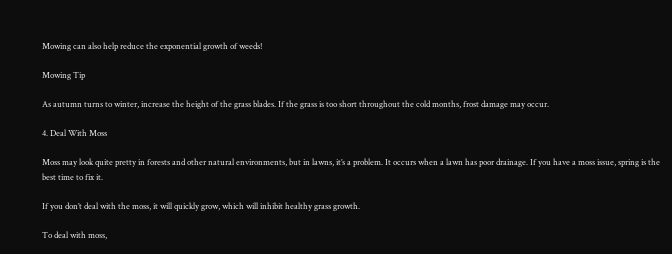Mowing can also help reduce the exponential growth of weeds!

Mowing Tip

As autumn turns to winter, increase the height of the grass blades. If the grass is too short throughout the cold months, frost damage may occur.

4. Deal With Moss

Moss may look quite pretty in forests and other natural environments, but in lawns, it’s a problem. It occurs when a lawn has poor drainage. If you have a moss issue, spring is the best time to fix it.

If you don’t deal with the moss, it will quickly grow, which will inhibit healthy grass growth.

To deal with moss,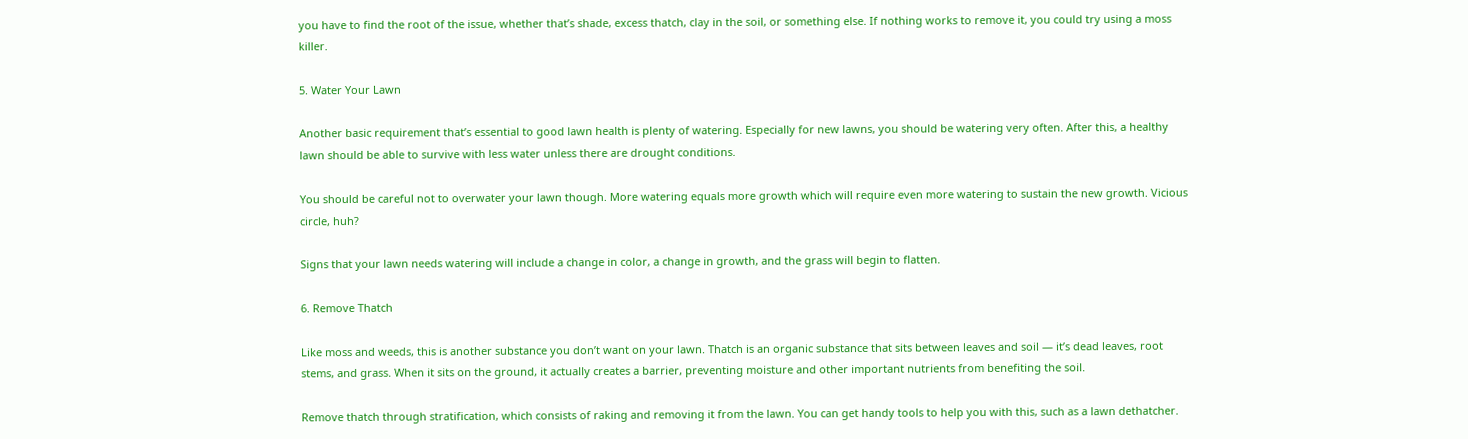you have to find the root of the issue, whether that’s shade, excess thatch, clay in the soil, or something else. If nothing works to remove it, you could try using a moss killer.

5. Water Your Lawn

Another basic requirement that’s essential to good lawn health is plenty of watering. Especially for new lawns, you should be watering very often. After this, a healthy lawn should be able to survive with less water unless there are drought conditions.

You should be careful not to overwater your lawn though. More watering equals more growth which will require even more watering to sustain the new growth. Vicious circle, huh?

Signs that your lawn needs watering will include a change in color, a change in growth, and the grass will begin to flatten.

6. Remove Thatch

Like moss and weeds, this is another substance you don’t want on your lawn. Thatch is an organic substance that sits between leaves and soil — it’s dead leaves, root stems, and grass. When it sits on the ground, it actually creates a barrier, preventing moisture and other important nutrients from benefiting the soil.

Remove thatch through stratification, which consists of raking and removing it from the lawn. You can get handy tools to help you with this, such as a lawn dethatcher.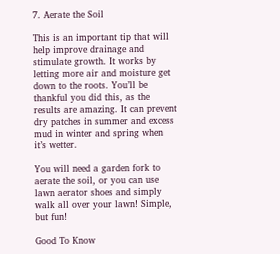7. Aerate the Soil

This is an important tip that will help improve drainage and stimulate growth. It works by letting more air and moisture get down to the roots. You’ll be thankful you did this, as the results are amazing. It can prevent dry patches in summer and excess mud in winter and spring when it’s wetter.

You will need a garden fork to aerate the soil, or you can use lawn aerator shoes and simply walk all over your lawn! Simple, but fun!

Good To Know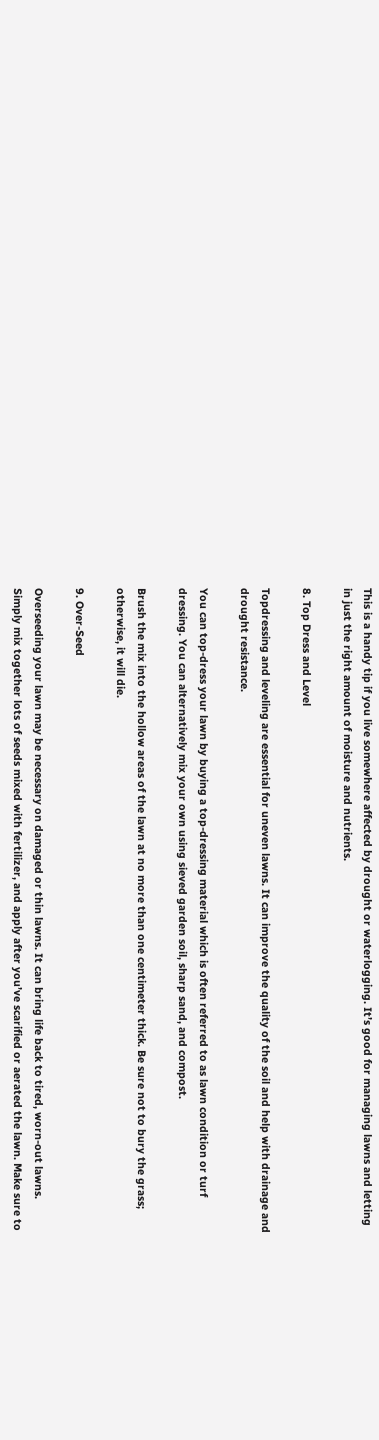This is a handy tip if you live somewhere affected by drought or waterlogging. It’s good for managing lawns and letting in just the right amount of moisture and nutrients.

8. Top Dress and Level

Topdressing and leveling are essential for uneven lawns. It can improve the quality of the soil and help with drainage and drought resistance.

You can top-dress your lawn by buying a top-dressing material which is often referred to as lawn condition or turf dressing. You can alternatively mix your own using sieved garden soil, sharp sand, and compost.

Brush the mix into the hollow areas of the lawn at no more than one centimeter thick. Be sure not to bury the grass; otherwise, it will die.

9. Over-Seed

Overseeding your lawn may be necessary on damaged or thin lawns. It can bring life back to tired, worn-out lawns. Simply mix together lots of seeds mixed with fertilizer, and apply after you’ve scarified or aerated the lawn. Make sure to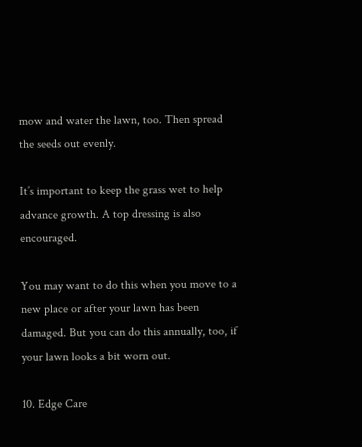mow and water the lawn, too. Then spread the seeds out evenly.

It’s important to keep the grass wet to help advance growth. A top dressing is also encouraged.

You may want to do this when you move to a new place or after your lawn has been damaged. But you can do this annually, too, if your lawn looks a bit worn out.

10. Edge Care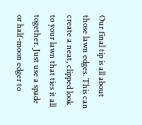Our final tip is all about those lawn edges. This can create a neat, clipped look to your lawn that ties it all together. Just use a spade or half-moon edger to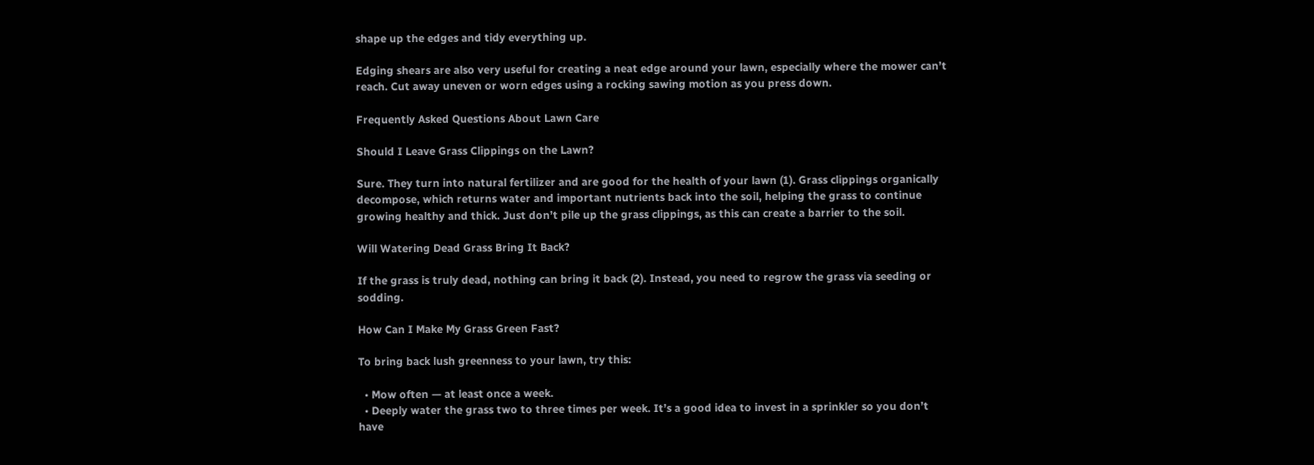shape up the edges and tidy everything up.

Edging shears are also very useful for creating a neat edge around your lawn, especially where the mower can’t reach. Cut away uneven or worn edges using a rocking sawing motion as you press down.

Frequently Asked Questions About Lawn Care

Should I Leave Grass Clippings on the Lawn?

Sure. They turn into natural fertilizer and are good for the health of your lawn (1). Grass clippings organically decompose, which returns water and important nutrients back into the soil, helping the grass to continue growing healthy and thick. Just don’t pile up the grass clippings, as this can create a barrier to the soil.

Will Watering Dead Grass Bring It Back?

If the grass is truly dead, nothing can bring it back (2). Instead, you need to regrow the grass via seeding or sodding.

How Can I Make My Grass Green Fast?

To bring back lush greenness to your lawn, try this:

  • Mow often — at least once a week.
  • Deeply water the grass two to three times per week. It’s a good idea to invest in a sprinkler so you don’t have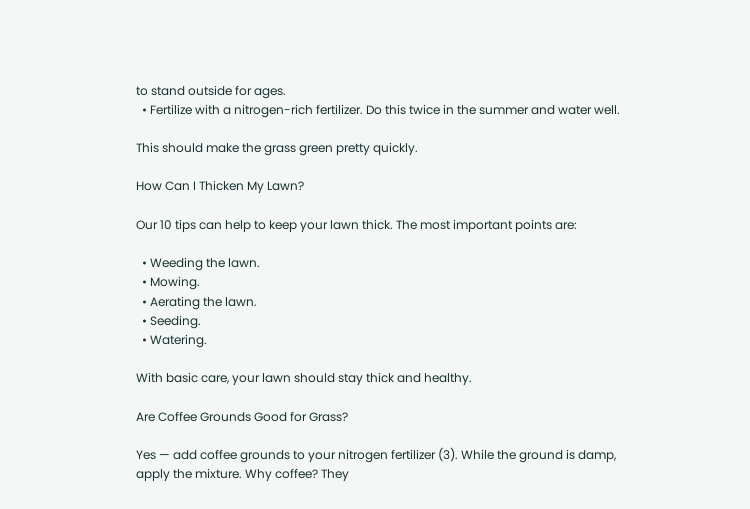to stand outside for ages.
  • Fertilize with a nitrogen-rich fertilizer. Do this twice in the summer and water well.

This should make the grass green pretty quickly.

How Can I Thicken My Lawn?

Our 10 tips can help to keep your lawn thick. The most important points are:

  • Weeding the lawn.
  • Mowing.
  • Aerating the lawn.
  • Seeding.
  • Watering.

With basic care, your lawn should stay thick and healthy.

Are Coffee Grounds Good for Grass?

Yes — add coffee grounds to your nitrogen fertilizer (3). While the ground is damp, apply the mixture. Why coffee? They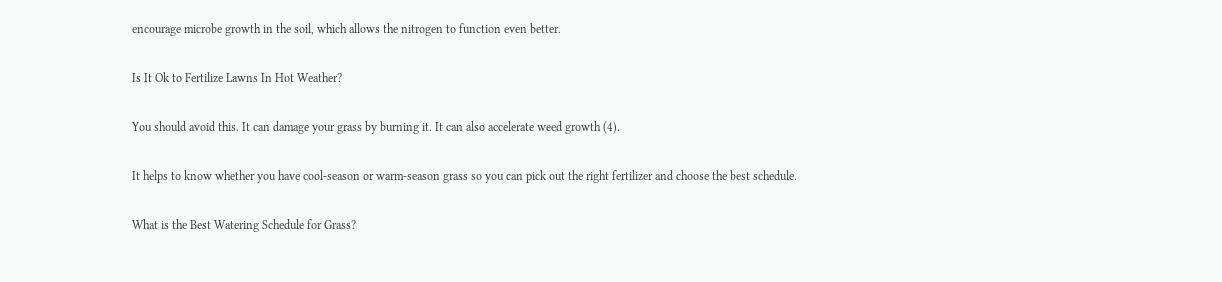encourage microbe growth in the soil, which allows the nitrogen to function even better.

Is It Ok to Fertilize Lawns In Hot Weather?

You should avoid this. It can damage your grass by burning it. It can also accelerate weed growth (4).

It helps to know whether you have cool-season or warm-season grass so you can pick out the right fertilizer and choose the best schedule.

What is the Best Watering Schedule for Grass?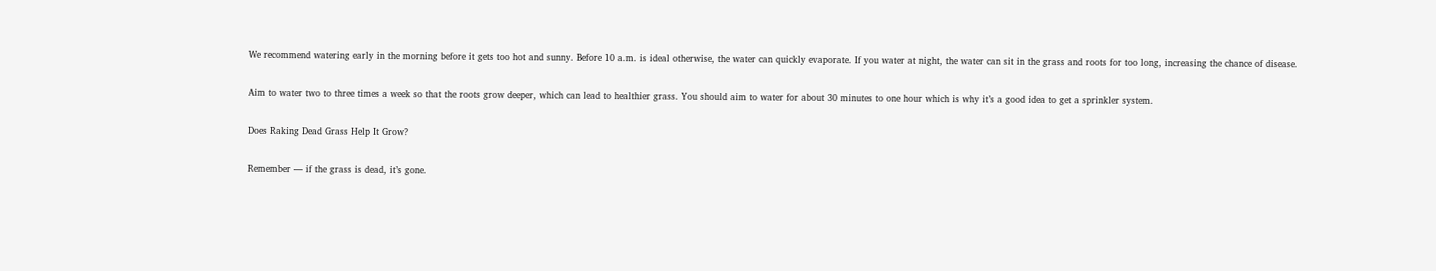We recommend watering early in the morning before it gets too hot and sunny. Before 10 a.m. is ideal otherwise, the water can quickly evaporate. If you water at night, the water can sit in the grass and roots for too long, increasing the chance of disease.

Aim to water two to three times a week so that the roots grow deeper, which can lead to healthier grass. You should aim to water for about 30 minutes to one hour which is why it’s a good idea to get a sprinkler system.

Does Raking Dead Grass Help It Grow?

Remember — if the grass is dead, it’s gone.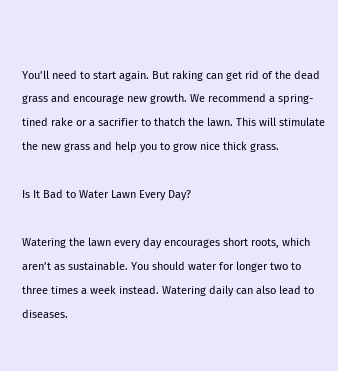You’ll need to start again. But raking can get rid of the dead grass and encourage new growth. We recommend a spring-tined rake or a sacrifier to thatch the lawn. This will stimulate the new grass and help you to grow nice thick grass.

Is It Bad to Water Lawn Every Day?

Watering the lawn every day encourages short roots, which aren’t as sustainable. You should water for longer two to three times a week instead. Watering daily can also lead to diseases.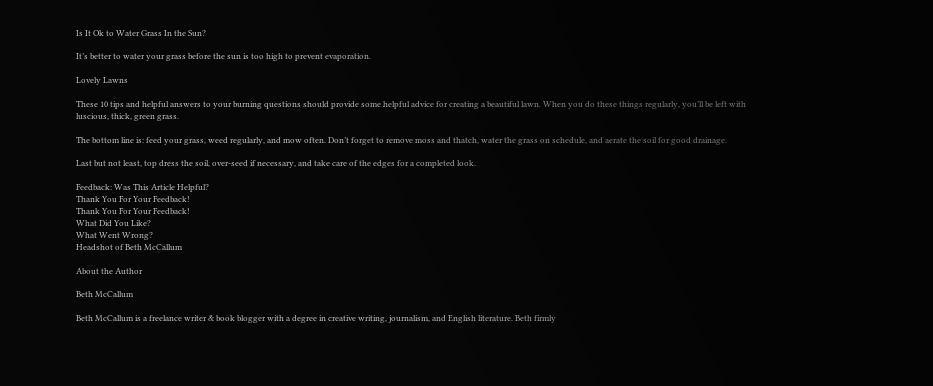Is It Ok to Water Grass In the Sun?

It’s better to water your grass before the sun is too high to prevent evaporation.

Lovely Lawns

These 10 tips and helpful answers to your burning questions should provide some helpful advice for creating a beautiful lawn. When you do these things regularly, you’ll be left with luscious, thick, green grass.

The bottom line is: feed your grass, weed regularly, and mow often. Don’t forget to remove moss and thatch, water the grass on schedule, and aerate the soil for good drainage.

Last but not least, top dress the soil, over-seed if necessary, and take care of the edges for a completed look.

Feedback: Was This Article Helpful?
Thank You For Your Feedback!
Thank You For Your Feedback!
What Did You Like?
What Went Wrong?
Headshot of Beth McCallum

About the Author

Beth McCallum

Beth McCallum is a freelance writer & book blogger with a degree in creative writing, journalism, and English literature. Beth firmly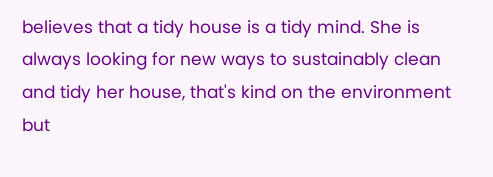believes that a tidy house is a tidy mind. She is always looking for new ways to sustainably clean and tidy her house, that's kind on the environment but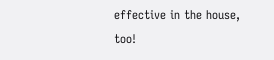effective in the house, too!